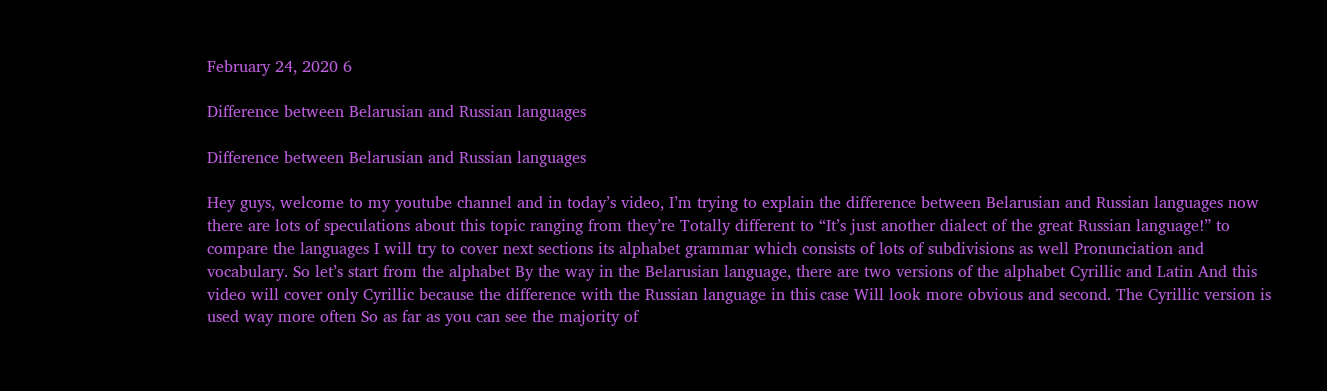February 24, 2020 6

Difference between Belarusian and Russian languages

Difference between Belarusian and Russian languages

Hey guys, welcome to my youtube channel and in today’s video, I’m trying to explain the difference between Belarusian and Russian languages now there are lots of speculations about this topic ranging from they’re Totally different to “It’s just another dialect of the great Russian language!” to compare the languages I will try to cover next sections its alphabet grammar which consists of lots of subdivisions as well Pronunciation and vocabulary. So let’s start from the alphabet By the way in the Belarusian language, there are two versions of the alphabet Cyrillic and Latin And this video will cover only Cyrillic because the difference with the Russian language in this case Will look more obvious and second. The Cyrillic version is used way more often So as far as you can see the majority of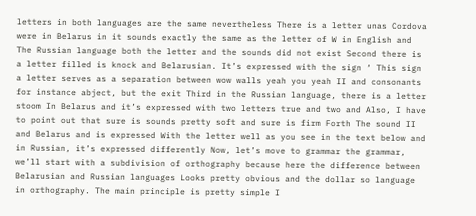letters in both languages are the same nevertheless There is a letter unas Cordova were in Belarus in it sounds exactly the same as the letter of W in English and The Russian language both the letter and the sounds did not exist Second there is a letter filled is knock and Belarusian. It’s expressed with the sign ‘ This sign a letter serves as a separation between wow walls yeah you yeah II and consonants for instance abject, but the exit Third in the Russian language, there is a letter stoom In Belarus and it’s expressed with two letters true and two and Also, I have to point out that sure is sounds pretty soft and sure is firm Forth The sound II and Belarus and is expressed With the letter well as you see in the text below and in Russian, it’s expressed differently Now, let’s move to grammar the grammar, we’ll start with a subdivision of orthography because here the difference between Belarusian and Russian languages Looks pretty obvious and the dollar so language in orthography. The main principle is pretty simple I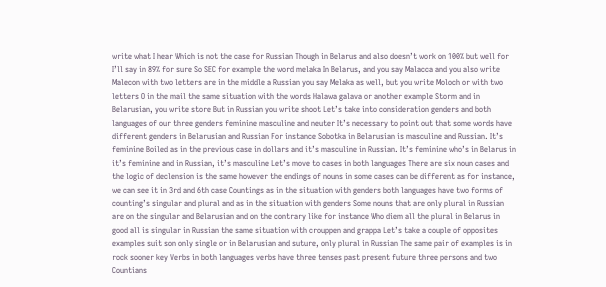write what I hear Which is not the case for Russian Though in Belarus and also doesn’t work on 100% but well for I’ll say in 89% for sure So SEC for example the word melaka In Belarus, and you say Malacca and you also write Malecon with two letters are in the middle a Russian you say Melaka as well, but you write Moloch or with two letters O in the mail the same situation with the words Halawa galava or another example Storm and in Belarusian, you write store But in Russian you write shoot Let’s take into consideration genders and both languages of our three genders feminine masculine and neuter It’s necessary to point out that some words have different genders in Belarusian and Russian For instance Sobotka in Belarusian is masculine and Russian. It’s feminine Boiled as in the previous case in dollars and it’s masculine in Russian. It’s feminine who’s in Belarus in it’s feminine and in Russian, it’s masculine Let’s move to cases in both languages There are six noun cases and the logic of declension is the same however the endings of nouns in some cases can be different as for instance, we can see it in 3rd and 6th case Countings as in the situation with genders both languages have two forms of counting’s singular and plural and as in the situation with genders Some nouns that are only plural in Russian are on the singular and Belarusian and on the contrary like for instance Who diem all the plural in Belarus in good all is singular in Russian the same situation with crouppen and grappa Let’s take a couple of opposites examples suit son only single or in Belarusian and suture, only plural in Russian The same pair of examples is in rock sooner key Verbs in both languages verbs have three tenses past present future three persons and two Countians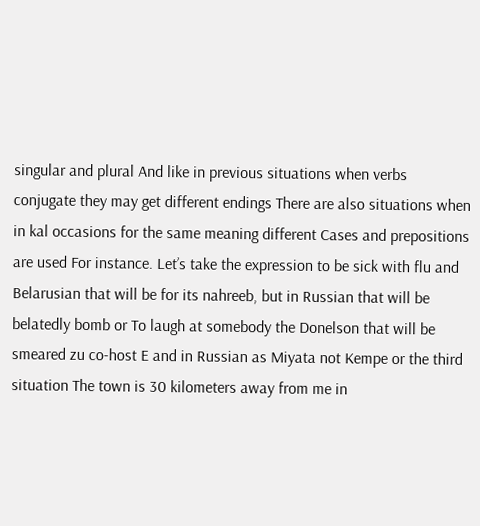singular and plural And like in previous situations when verbs conjugate they may get different endings There are also situations when in kal occasions for the same meaning different Cases and prepositions are used For instance. Let’s take the expression to be sick with flu and Belarusian that will be for its nahreeb, but in Russian that will be belatedly bomb or To laugh at somebody the Donelson that will be smeared zu co-host E and in Russian as Miyata not Kempe or the third situation The town is 30 kilometers away from me in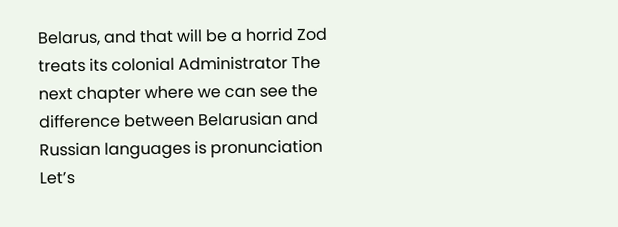Belarus, and that will be a horrid Zod treats its colonial Administrator The next chapter where we can see the difference between Belarusian and Russian languages is pronunciation Let’s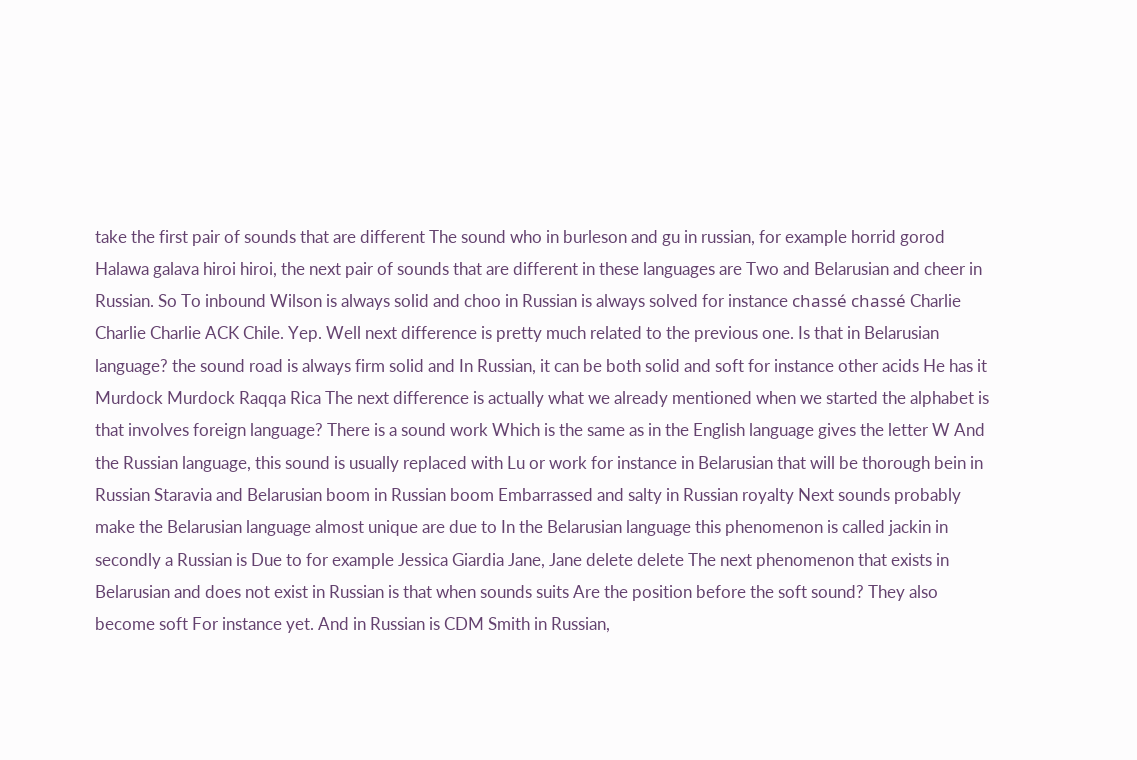take the first pair of sounds that are different The sound who in burleson and gu in russian, for example horrid gorod Halawa galava hiroi hiroi, the next pair of sounds that are different in these languages are Two and Belarusian and cheer in Russian. So To inbound Wilson is always solid and choo in Russian is always solved for instance chassé chassé Charlie Charlie Charlie ACK Chile. Yep. Well next difference is pretty much related to the previous one. Is that in Belarusian language? the sound road is always firm solid and In Russian, it can be both solid and soft for instance other acids He has it Murdock Murdock Raqqa Rica The next difference is actually what we already mentioned when we started the alphabet is that involves foreign language? There is a sound work Which is the same as in the English language gives the letter W And the Russian language, this sound is usually replaced with Lu or work for instance in Belarusian that will be thorough bein in Russian Staravia and Belarusian boom in Russian boom Embarrassed and salty in Russian royalty Next sounds probably make the Belarusian language almost unique are due to In the Belarusian language this phenomenon is called jackin in secondly a Russian is Due to for example Jessica Giardia Jane, Jane delete delete The next phenomenon that exists in Belarusian and does not exist in Russian is that when sounds suits Are the position before the soft sound? They also become soft For instance yet. And in Russian is CDM Smith in Russian,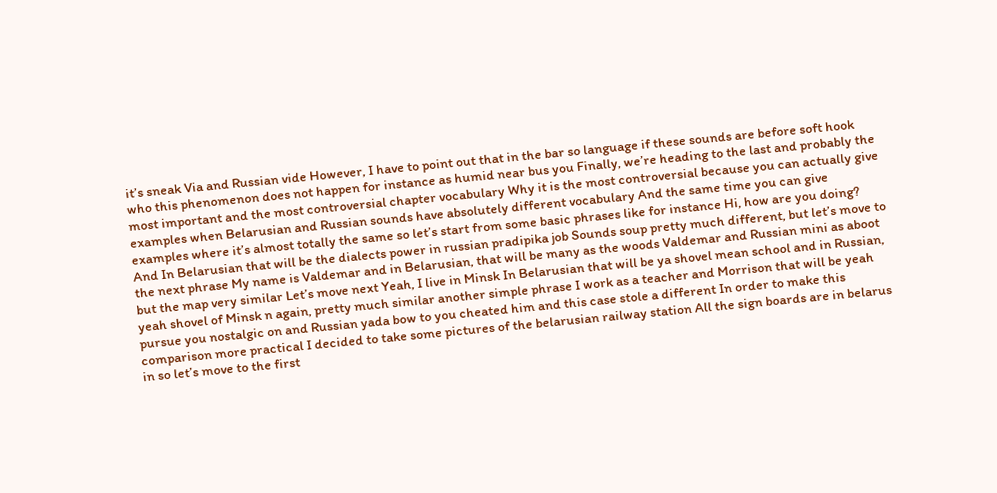it’s sneak Via and Russian vide However, I have to point out that in the bar so language if these sounds are before soft hook who this phenomenon does not happen for instance as humid near bus you Finally, we’re heading to the last and probably the most important and the most controversial chapter vocabulary Why it is the most controversial because you can actually give examples when Belarusian and Russian sounds have absolutely different vocabulary And the same time you can give examples where it’s almost totally the same so let’s start from some basic phrases like for instance Hi, how are you doing? And In Belarusian that will be the dialects power in russian pradipika job Sounds soup pretty much different, but let’s move to the next phrase My name is Valdemar and in Belarusian, that will be many as the woods Valdemar and Russian mini as aboot but the map very similar Let’s move next Yeah, I live in Minsk In Belarusian that will be ya shovel mean school and in Russian, yeah shovel of Minsk n again, pretty much similar another simple phrase I work as a teacher and Morrison that will be yeah pursue you nostalgic on and Russian yada bow to you cheated him and this case stole a different In order to make this comparison more practical I decided to take some pictures of the belarusian railway station All the sign boards are in belarus in so let’s move to the first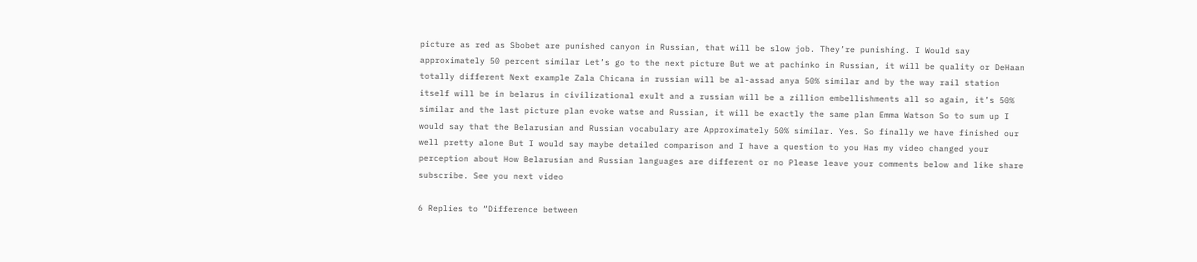picture as red as Sbobet are punished canyon in Russian, that will be slow job. They’re punishing. I Would say approximately 50 percent similar Let’s go to the next picture But we at pachinko in Russian, it will be quality or DeHaan totally different Next example Zala Chicana in russian will be al-assad anya 50% similar and by the way rail station itself will be in belarus in civilizational exult and a russian will be a zillion embellishments all so again, it’s 50% similar and the last picture plan evoke watse and Russian, it will be exactly the same plan Emma Watson So to sum up I would say that the Belarusian and Russian vocabulary are Approximately 50% similar. Yes. So finally we have finished our well pretty alone But I would say maybe detailed comparison and I have a question to you Has my video changed your perception about How Belarusian and Russian languages are different or no Please leave your comments below and like share subscribe. See you next video

6 Replies to “Difference between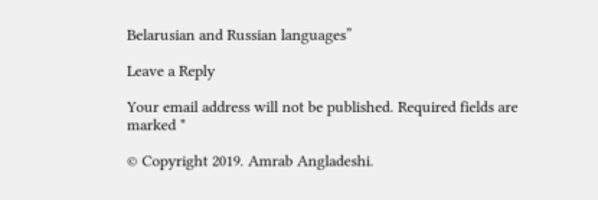Belarusian and Russian languages”

Leave a Reply

Your email address will not be published. Required fields are marked *

© Copyright 2019. Amrab Angladeshi.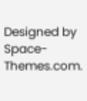Designed by Space-Themes.com.